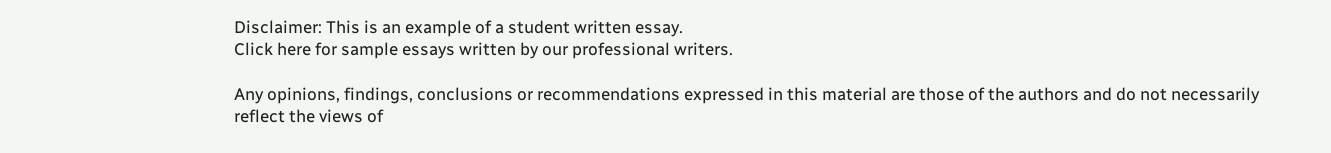Disclaimer: This is an example of a student written essay.
Click here for sample essays written by our professional writers.

Any opinions, findings, conclusions or recommendations expressed in this material are those of the authors and do not necessarily reflect the views of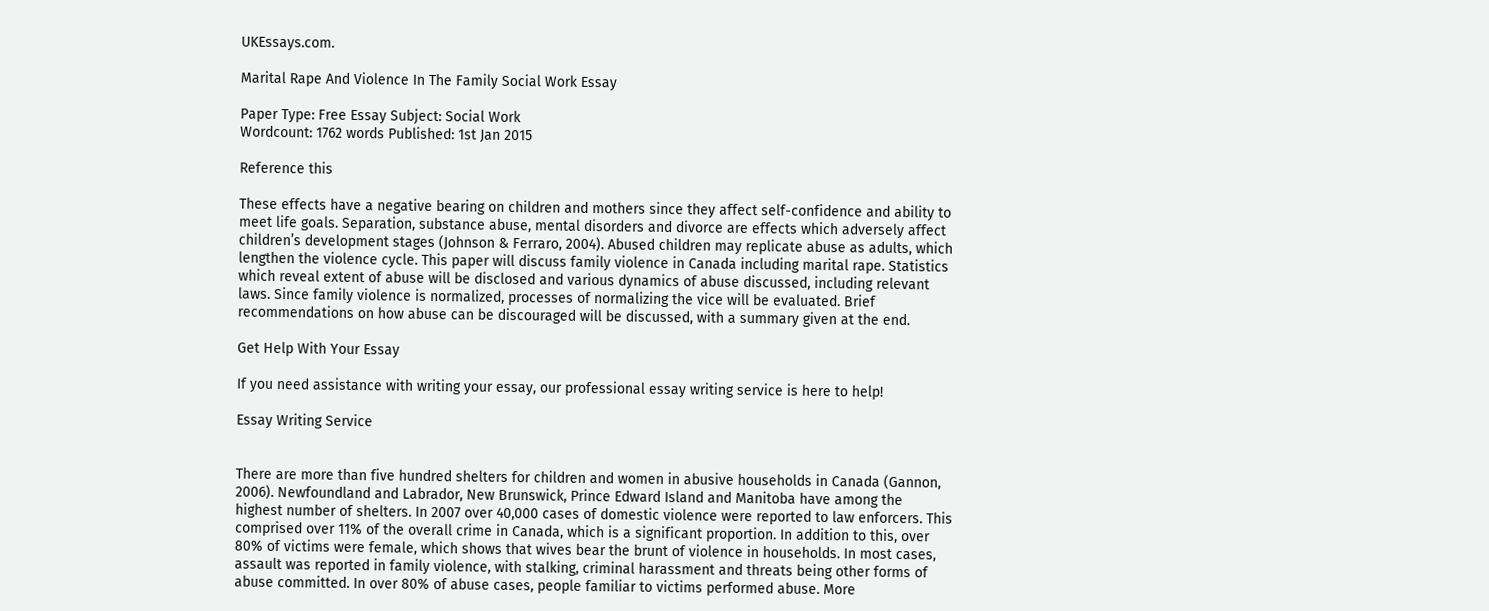UKEssays.com.

Marital Rape And Violence In The Family Social Work Essay

Paper Type: Free Essay Subject: Social Work
Wordcount: 1762 words Published: 1st Jan 2015

Reference this

These effects have a negative bearing on children and mothers since they affect self-confidence and ability to meet life goals. Separation, substance abuse, mental disorders and divorce are effects which adversely affect children’s development stages (Johnson & Ferraro, 2004). Abused children may replicate abuse as adults, which lengthen the violence cycle. This paper will discuss family violence in Canada including marital rape. Statistics which reveal extent of abuse will be disclosed and various dynamics of abuse discussed, including relevant laws. Since family violence is normalized, processes of normalizing the vice will be evaluated. Brief recommendations on how abuse can be discouraged will be discussed, with a summary given at the end.

Get Help With Your Essay

If you need assistance with writing your essay, our professional essay writing service is here to help!

Essay Writing Service


There are more than five hundred shelters for children and women in abusive households in Canada (Gannon, 2006). Newfoundland and Labrador, New Brunswick, Prince Edward Island and Manitoba have among the highest number of shelters. In 2007 over 40,000 cases of domestic violence were reported to law enforcers. This comprised over 11% of the overall crime in Canada, which is a significant proportion. In addition to this, over 80% of victims were female, which shows that wives bear the brunt of violence in households. In most cases, assault was reported in family violence, with stalking, criminal harassment and threats being other forms of abuse committed. In over 80% of abuse cases, people familiar to victims performed abuse. More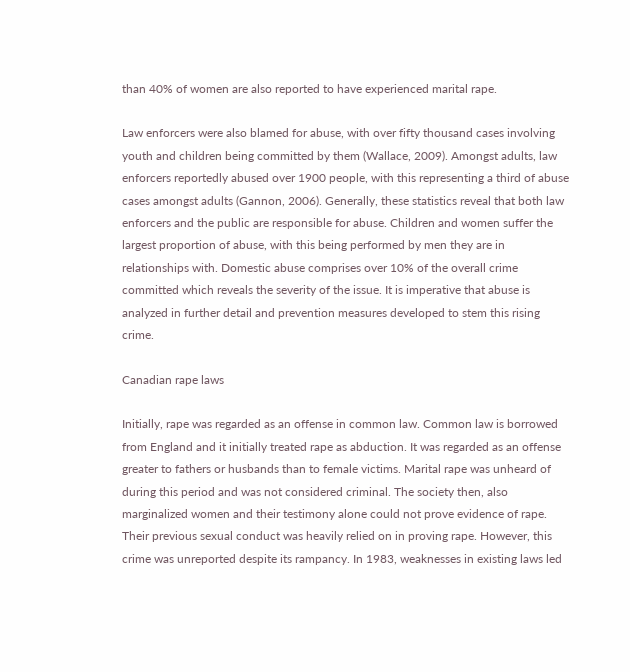than 40% of women are also reported to have experienced marital rape.

Law enforcers were also blamed for abuse, with over fifty thousand cases involving youth and children being committed by them (Wallace, 2009). Amongst adults, law enforcers reportedly abused over 1900 people, with this representing a third of abuse cases amongst adults (Gannon, 2006). Generally, these statistics reveal that both law enforcers and the public are responsible for abuse. Children and women suffer the largest proportion of abuse, with this being performed by men they are in relationships with. Domestic abuse comprises over 10% of the overall crime committed which reveals the severity of the issue. It is imperative that abuse is analyzed in further detail and prevention measures developed to stem this rising crime.

Canadian rape laws

Initially, rape was regarded as an offense in common law. Common law is borrowed from England and it initially treated rape as abduction. It was regarded as an offense greater to fathers or husbands than to female victims. Marital rape was unheard of during this period and was not considered criminal. The society then, also marginalized women and their testimony alone could not prove evidence of rape. Their previous sexual conduct was heavily relied on in proving rape. However, this crime was unreported despite its rampancy. In 1983, weaknesses in existing laws led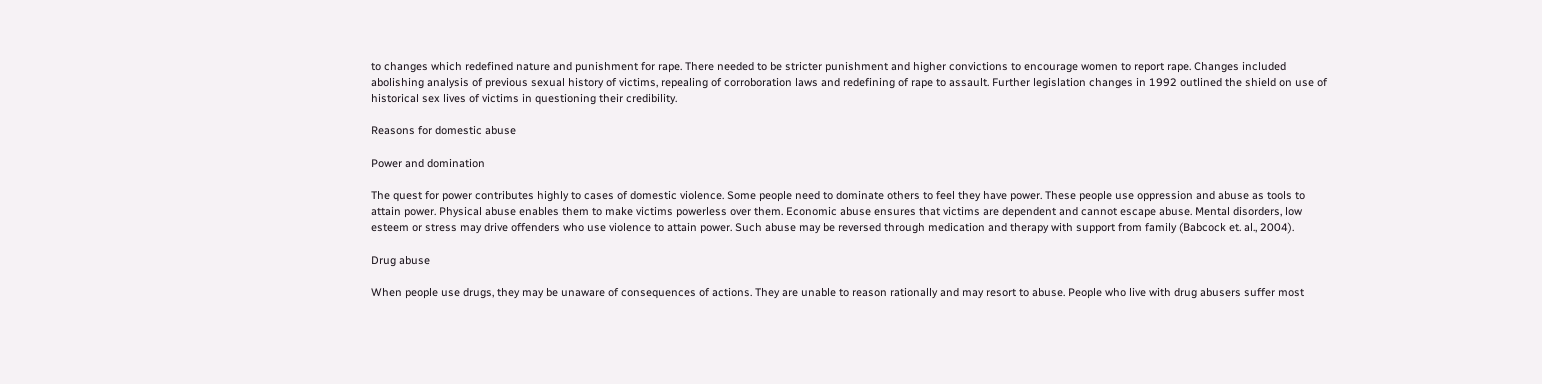to changes which redefined nature and punishment for rape. There needed to be stricter punishment and higher convictions to encourage women to report rape. Changes included abolishing analysis of previous sexual history of victims, repealing of corroboration laws and redefining of rape to assault. Further legislation changes in 1992 outlined the shield on use of historical sex lives of victims in questioning their credibility.

Reasons for domestic abuse

Power and domination

The quest for power contributes highly to cases of domestic violence. Some people need to dominate others to feel they have power. These people use oppression and abuse as tools to attain power. Physical abuse enables them to make victims powerless over them. Economic abuse ensures that victims are dependent and cannot escape abuse. Mental disorders, low esteem or stress may drive offenders who use violence to attain power. Such abuse may be reversed through medication and therapy with support from family (Babcock et. al., 2004).

Drug abuse

When people use drugs, they may be unaware of consequences of actions. They are unable to reason rationally and may resort to abuse. People who live with drug abusers suffer most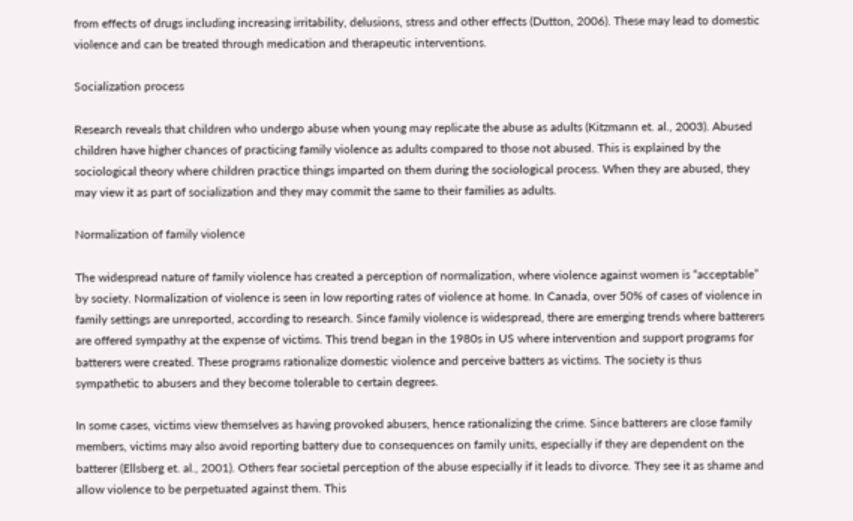from effects of drugs including increasing irritability, delusions, stress and other effects (Dutton, 2006). These may lead to domestic violence and can be treated through medication and therapeutic interventions.

Socialization process

Research reveals that children who undergo abuse when young may replicate the abuse as adults (Kitzmann et. al., 2003). Abused children have higher chances of practicing family violence as adults compared to those not abused. This is explained by the sociological theory where children practice things imparted on them during the sociological process. When they are abused, they may view it as part of socialization and they may commit the same to their families as adults.

Normalization of family violence

The widespread nature of family violence has created a perception of normalization, where violence against women is “acceptable” by society. Normalization of violence is seen in low reporting rates of violence at home. In Canada, over 50% of cases of violence in family settings are unreported, according to research. Since family violence is widespread, there are emerging trends where batterers are offered sympathy at the expense of victims. This trend began in the 1980s in US where intervention and support programs for batterers were created. These programs rationalize domestic violence and perceive batters as victims. The society is thus sympathetic to abusers and they become tolerable to certain degrees.

In some cases, victims view themselves as having provoked abusers, hence rationalizing the crime. Since batterers are close family members, victims may also avoid reporting battery due to consequences on family units, especially if they are dependent on the batterer (Ellsberg et. al., 2001). Others fear societal perception of the abuse especially if it leads to divorce. They see it as shame and allow violence to be perpetuated against them. This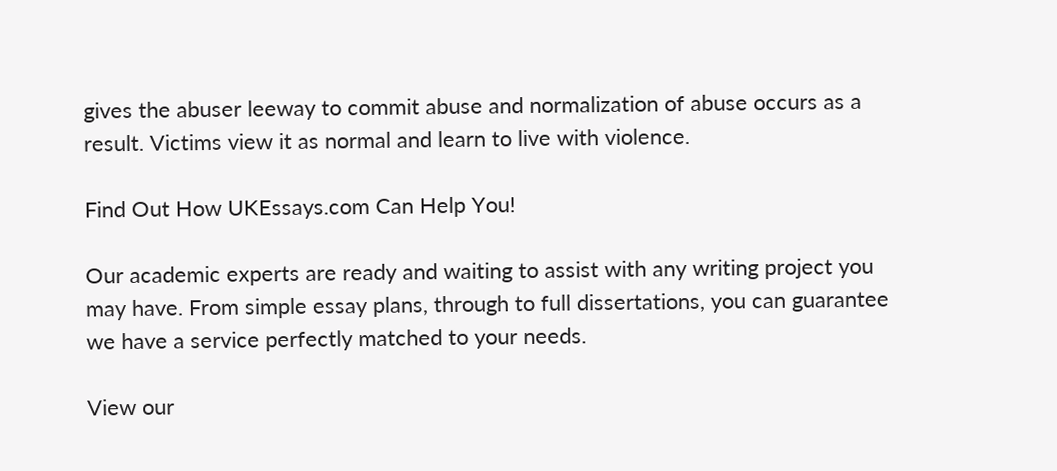gives the abuser leeway to commit abuse and normalization of abuse occurs as a result. Victims view it as normal and learn to live with violence.

Find Out How UKEssays.com Can Help You!

Our academic experts are ready and waiting to assist with any writing project you may have. From simple essay plans, through to full dissertations, you can guarantee we have a service perfectly matched to your needs.

View our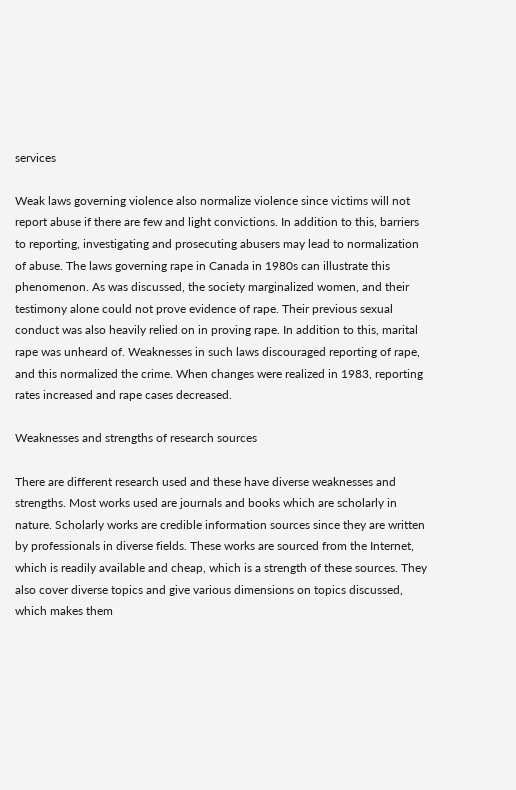services

Weak laws governing violence also normalize violence since victims will not report abuse if there are few and light convictions. In addition to this, barriers to reporting, investigating and prosecuting abusers may lead to normalization of abuse. The laws governing rape in Canada in 1980s can illustrate this phenomenon. As was discussed, the society marginalized women, and their testimony alone could not prove evidence of rape. Their previous sexual conduct was also heavily relied on in proving rape. In addition to this, marital rape was unheard of. Weaknesses in such laws discouraged reporting of rape, and this normalized the crime. When changes were realized in 1983, reporting rates increased and rape cases decreased.

Weaknesses and strengths of research sources

There are different research used and these have diverse weaknesses and strengths. Most works used are journals and books which are scholarly in nature. Scholarly works are credible information sources since they are written by professionals in diverse fields. These works are sourced from the Internet, which is readily available and cheap, which is a strength of these sources. They also cover diverse topics and give various dimensions on topics discussed, which makes them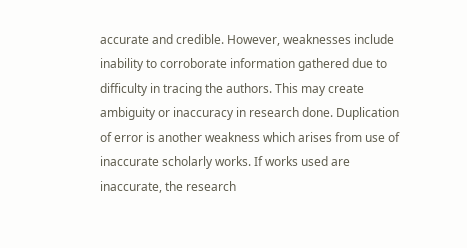accurate and credible. However, weaknesses include inability to corroborate information gathered due to difficulty in tracing the authors. This may create ambiguity or inaccuracy in research done. Duplication of error is another weakness which arises from use of inaccurate scholarly works. If works used are inaccurate, the research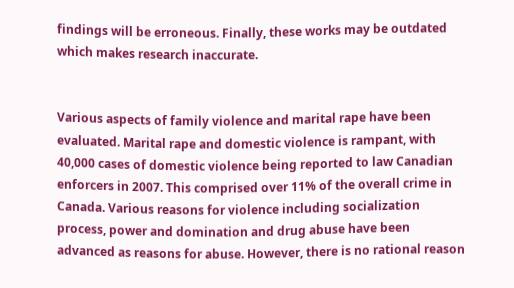findings will be erroneous. Finally, these works may be outdated which makes research inaccurate.


Various aspects of family violence and marital rape have been evaluated. Marital rape and domestic violence is rampant, with 40,000 cases of domestic violence being reported to law Canadian enforcers in 2007. This comprised over 11% of the overall crime in Canada. Various reasons for violence including socialization process, power and domination and drug abuse have been advanced as reasons for abuse. However, there is no rational reason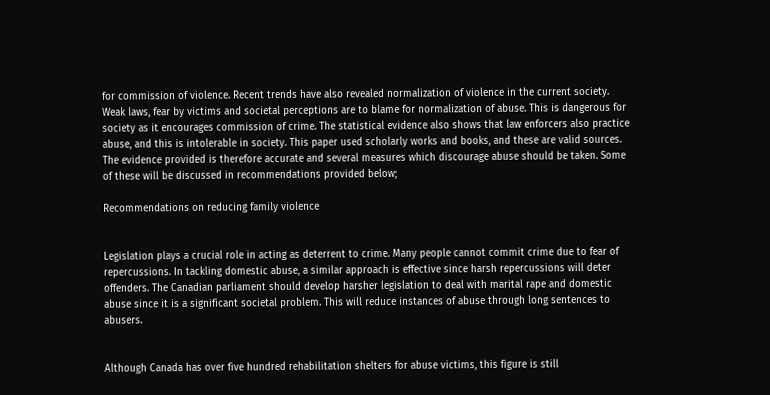for commission of violence. Recent trends have also revealed normalization of violence in the current society. Weak laws, fear by victims and societal perceptions are to blame for normalization of abuse. This is dangerous for society as it encourages commission of crime. The statistical evidence also shows that law enforcers also practice abuse, and this is intolerable in society. This paper used scholarly works and books, and these are valid sources. The evidence provided is therefore accurate and several measures which discourage abuse should be taken. Some of these will be discussed in recommendations provided below;

Recommendations on reducing family violence


Legislation plays a crucial role in acting as deterrent to crime. Many people cannot commit crime due to fear of repercussions. In tackling domestic abuse, a similar approach is effective since harsh repercussions will deter offenders. The Canadian parliament should develop harsher legislation to deal with marital rape and domestic abuse since it is a significant societal problem. This will reduce instances of abuse through long sentences to abusers.


Although Canada has over five hundred rehabilitation shelters for abuse victims, this figure is still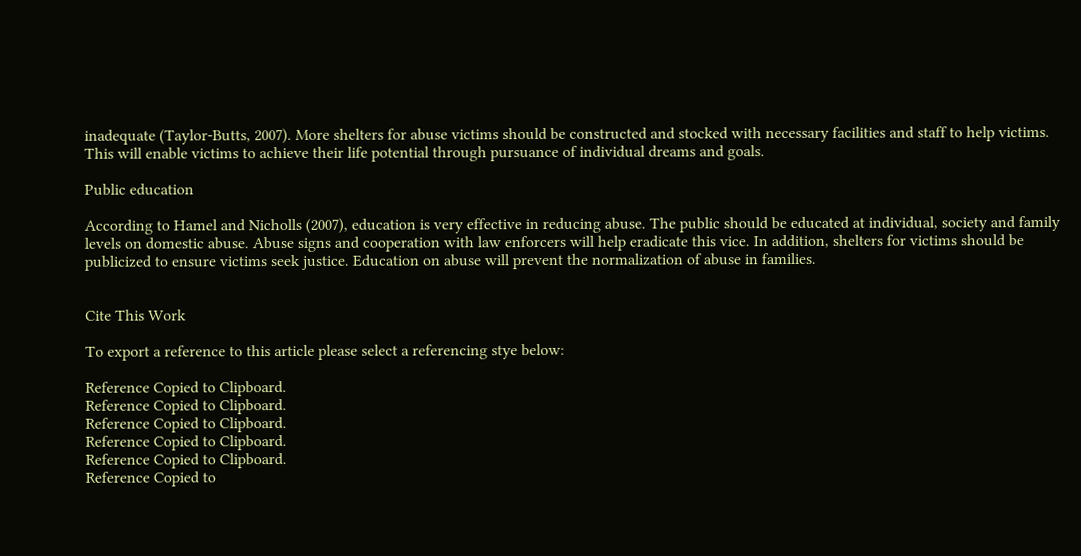inadequate (Taylor-Butts, 2007). More shelters for abuse victims should be constructed and stocked with necessary facilities and staff to help victims. This will enable victims to achieve their life potential through pursuance of individual dreams and goals.

Public education

According to Hamel and Nicholls (2007), education is very effective in reducing abuse. The public should be educated at individual, society and family levels on domestic abuse. Abuse signs and cooperation with law enforcers will help eradicate this vice. In addition, shelters for victims should be publicized to ensure victims seek justice. Education on abuse will prevent the normalization of abuse in families.


Cite This Work

To export a reference to this article please select a referencing stye below:

Reference Copied to Clipboard.
Reference Copied to Clipboard.
Reference Copied to Clipboard.
Reference Copied to Clipboard.
Reference Copied to Clipboard.
Reference Copied to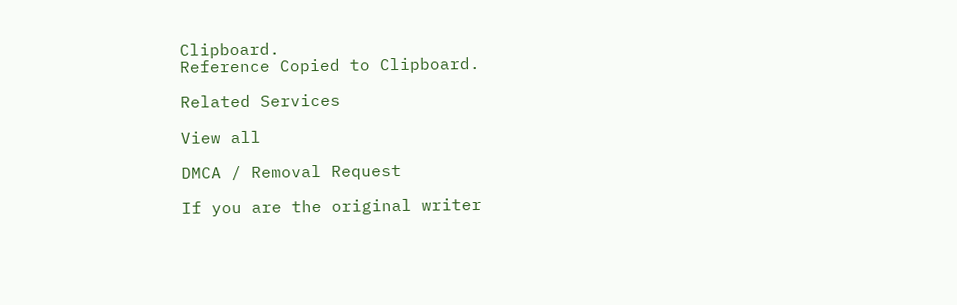Clipboard.
Reference Copied to Clipboard.

Related Services

View all

DMCA / Removal Request

If you are the original writer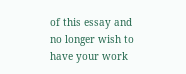of this essay and no longer wish to have your work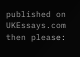published on UKEssays.com then please: